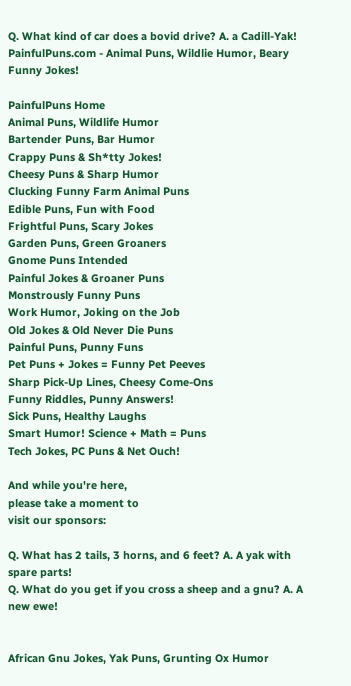Q. What kind of car does a bovid drive? A. a Cadill-Yak!   PainfulPuns.com - Animal Puns, Wildlie Humor, Beary Funny Jokes!

PainfulPuns Home
Animal Puns, Wildlife Humor
Bartender Puns, Bar Humor
Crappy Puns & Sh*tty Jokes!
Cheesy Puns & Sharp Humor
Clucking Funny Farm Animal Puns
Edible Puns, Fun with Food
Frightful Puns, Scary Jokes
Garden Puns, Green Groaners
Gnome Puns Intended
Painful Jokes & Groaner Puns
Monstrously Funny Puns
Work Humor, Joking on the Job
Old Jokes & Old Never Die Puns
Painful Puns, Punny Funs
Pet Puns + Jokes = Funny Pet Peeves
Sharp Pick-Up Lines, Cheesy Come-Ons
Funny Riddles, Punny Answers!
Sick Puns, Healthy Laughs
Smart Humor! Science + Math = Puns
Tech Jokes, PC Puns & Net Ouch!

And while you're here,
please take a moment to
visit our sponsors:

Q. What has 2 tails, 3 horns, and 6 feet? A. A yak with spare parts!
Q. What do you get if you cross a sheep and a gnu? A. A new ewe!


African Gnu Jokes, Yak Puns, Grunting Ox Humor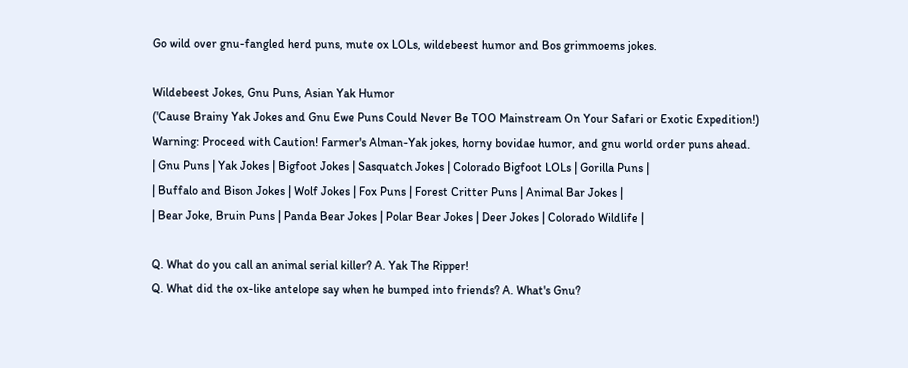Go wild over gnu-fangled herd puns, mute ox LOLs, wildebeest humor and Bos grimmoems jokes.

Wildebeest Jokes, Gnu Puns, Asian Yak Humor
('Cause Brainy Yak Jokes and Gnu Ewe Puns Could Never Be TOO Mainstream On Your Safari or Exotic Expedition!)
Warning: Proceed with Caution! Farmer's Alman-Yak jokes, horny bovidae humor, and gnu world order puns ahead.
| Gnu Puns | Yak Jokes | Bigfoot Jokes | Sasquatch Jokes | Colorado Bigfoot LOLs | Gorilla Puns |
| Buffalo and Bison Jokes | Wolf Jokes | Fox Puns | Forest Critter Puns | Animal Bar Jokes |
| Bear Joke, Bruin Puns | Panda Bear Jokes | Polar Bear Jokes | Deer Jokes | Colorado Wildlife |

Q. What do you call an animal serial killer? A. Yak The Ripper!
Q. What did the ox-like antelope say when he bumped into friends? A. What's Gnu?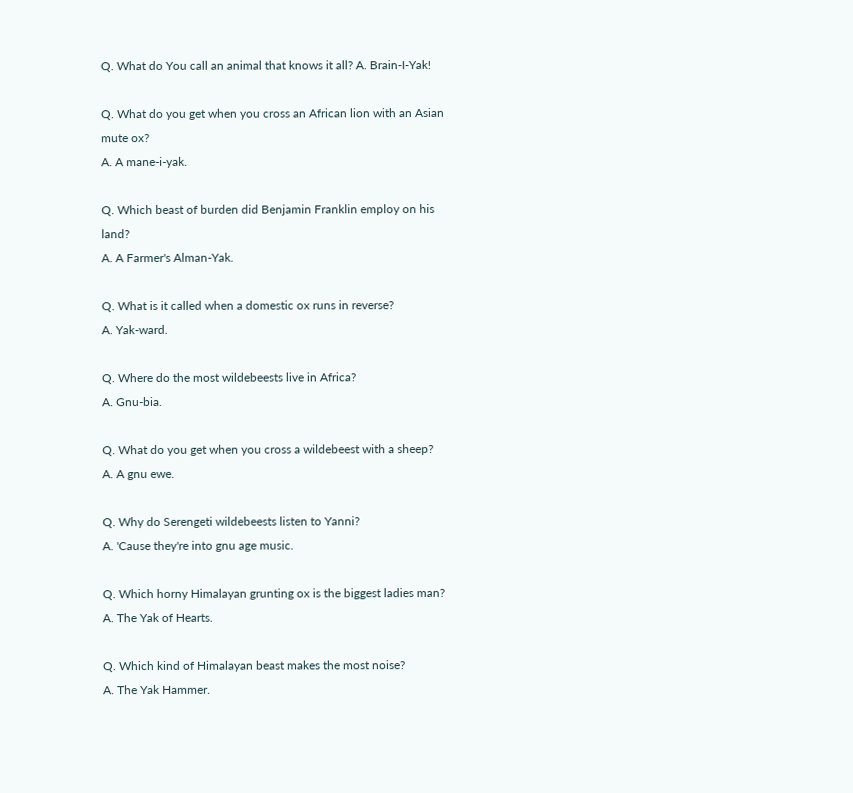Q. What do You call an animal that knows it all? A. Brain-I-Yak!

Q. What do you get when you cross an African lion with an Asian mute ox?
A. A mane-i-yak.

Q. Which beast of burden did Benjamin Franklin employ on his land?
A. A Farmer's Alman-Yak.

Q. What is it called when a domestic ox runs in reverse?
A. Yak-ward.

Q. Where do the most wildebeests live in Africa?
A. Gnu-bia.

Q. What do you get when you cross a wildebeest with a sheep?
A. A gnu ewe.

Q. Why do Serengeti wildebeests listen to Yanni?
A. 'Cause they're into gnu age music.

Q. Which horny Himalayan grunting ox is the biggest ladies man?
A. The Yak of Hearts.

Q. Which kind of Himalayan beast makes the most noise?
A. The Yak Hammer.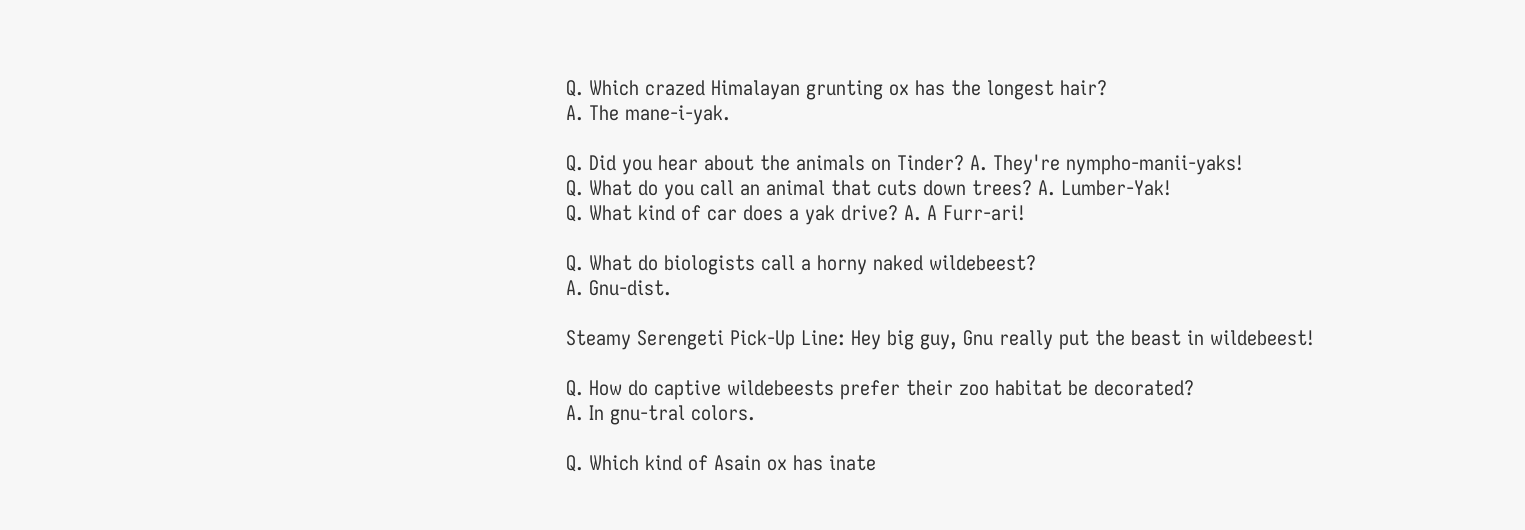Q. Which crazed Himalayan grunting ox has the longest hair?
A. The mane-i-yak.

Q. Did you hear about the animals on Tinder? A. They're nympho-manii-yaks!
Q. What do you call an animal that cuts down trees? A. Lumber-Yak!
Q. What kind of car does a yak drive? A. A Furr-ari!

Q. What do biologists call a horny naked wildebeest?
A. Gnu-dist.

Steamy Serengeti Pick-Up Line: Hey big guy, Gnu really put the beast in wildebeest!

Q. How do captive wildebeests prefer their zoo habitat be decorated?
A. In gnu-tral colors.

Q. Which kind of Asain ox has inate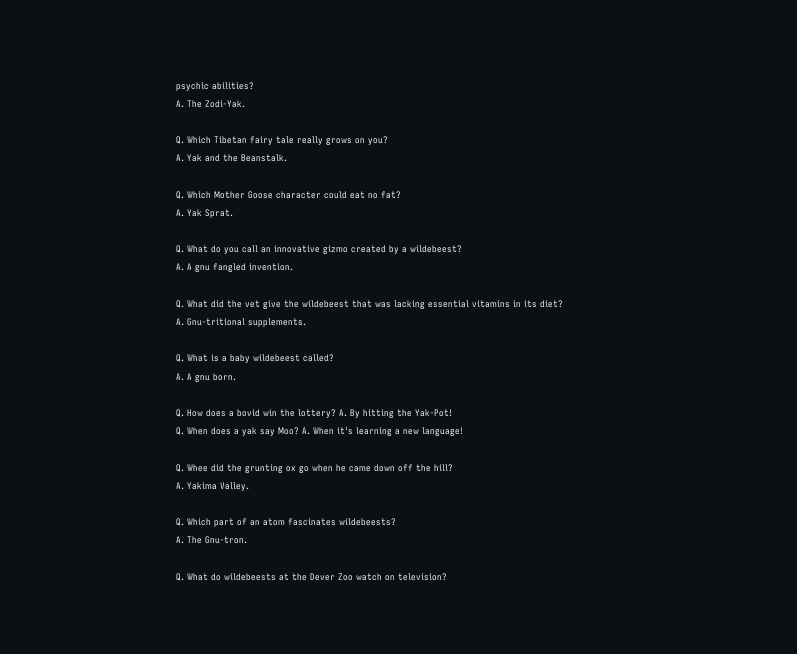psychic abilities?
A. The Zodi-Yak.

Q. Which Tibetan fairy tale really grows on you?
A. Yak and the Beanstalk.

Q. Which Mother Goose character could eat no fat?
A. Yak Sprat.

Q. What do you call an innovative gizmo created by a wildebeest?
A. A gnu fangled invention.

Q. What did the vet give the wildebeest that was lacking essential vitamins in its diet?
A. Gnu-tritional supplements.

Q. What is a baby wildebeest called?
A. A gnu born.

Q. How does a bovid win the lottery? A. By hitting the Yak-Pot!
Q. When does a yak say Moo? A. When it's learning a new language!

Q. Whee did the grunting ox go when he came down off the hill?
A. Yakima Valley.

Q. Which part of an atom fascinates wildebeests?
A. The Gnu-tron.

Q. What do wildebeests at the Dever Zoo watch on television?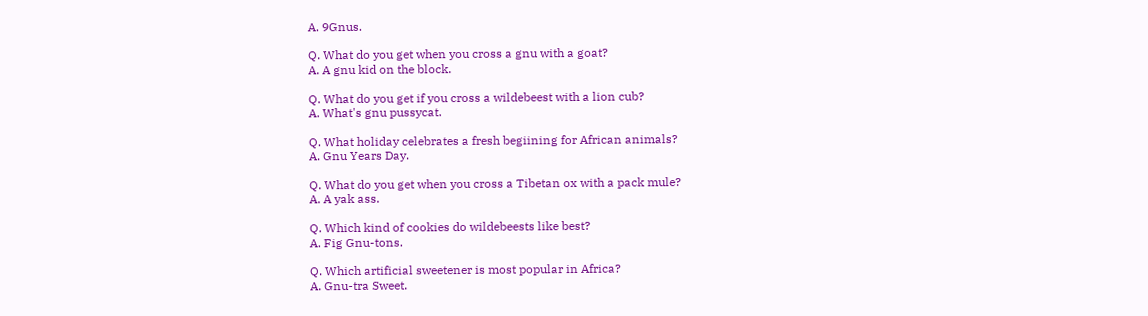A. 9Gnus.

Q. What do you get when you cross a gnu with a goat?
A. A gnu kid on the block.

Q. What do you get if you cross a wildebeest with a lion cub?
A. What's gnu pussycat.

Q. What holiday celebrates a fresh begiining for African animals?
A. Gnu Years Day.

Q. What do you get when you cross a Tibetan ox with a pack mule?
A. A yak ass.

Q. Which kind of cookies do wildebeests like best?
A. Fig Gnu-tons.

Q. Which artificial sweetener is most popular in Africa?
A. Gnu-tra Sweet.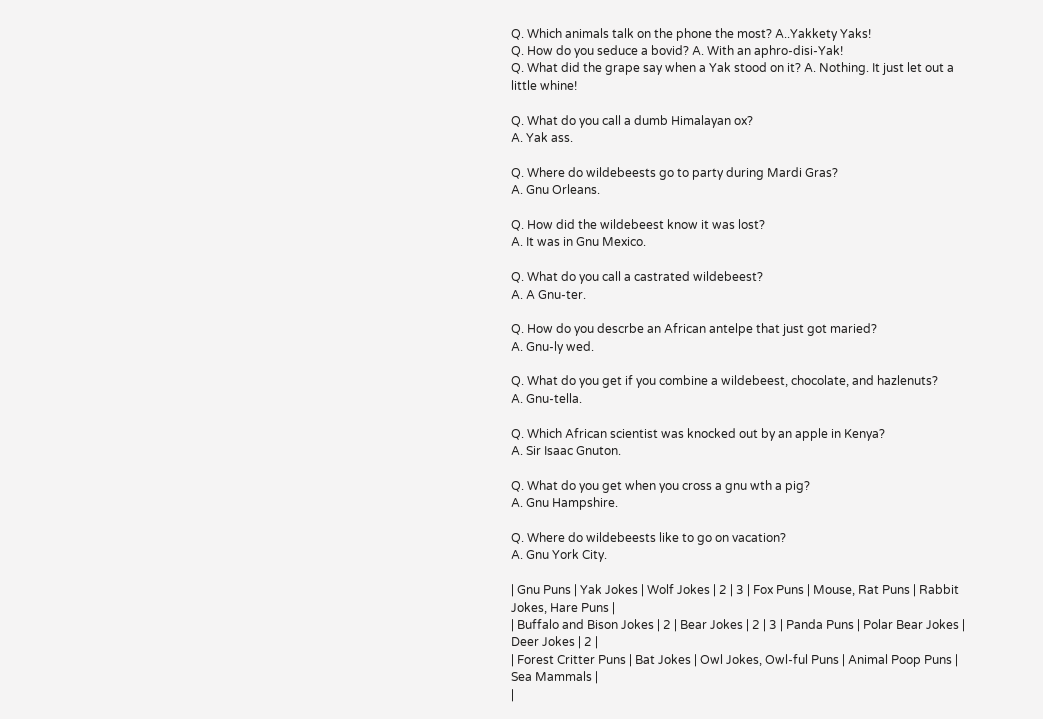Q. Which animals talk on the phone the most? A..Yakkety Yaks!
Q. How do you seduce a bovid? A. With an aphro-disi-Yak!
Q. What did the grape say when a Yak stood on it? A. Nothing. It just let out a little whine!

Q. What do you call a dumb Himalayan ox?
A. Yak ass.

Q. Where do wildebeests go to party during Mardi Gras?
A. Gnu Orleans.

Q. How did the wildebeest know it was lost?
A. It was in Gnu Mexico.

Q. What do you call a castrated wildebeest?
A. A Gnu-ter.

Q. How do you descrbe an African antelpe that just got maried?
A. Gnu-ly wed.

Q. What do you get if you combine a wildebeest, chocolate, and hazlenuts?
A. Gnu-tella.

Q. Which African scientist was knocked out by an apple in Kenya?
A. Sir Isaac Gnuton.

Q. What do you get when you cross a gnu wth a pig?
A. Gnu Hampshire.

Q. Where do wildebeests like to go on vacation?
A. Gnu York City.

| Gnu Puns | Yak Jokes | Wolf Jokes | 2 | 3 | Fox Puns | Mouse, Rat Puns | Rabbit Jokes, Hare Puns |
| Buffalo and Bison Jokes | 2 | Bear Jokes | 2 | 3 | Panda Puns | Polar Bear Jokes | Deer Jokes | 2 |
| Forest Critter Puns | Bat Jokes | Owl Jokes, Owl-ful Puns | Animal Poop Puns | Sea Mammals |
|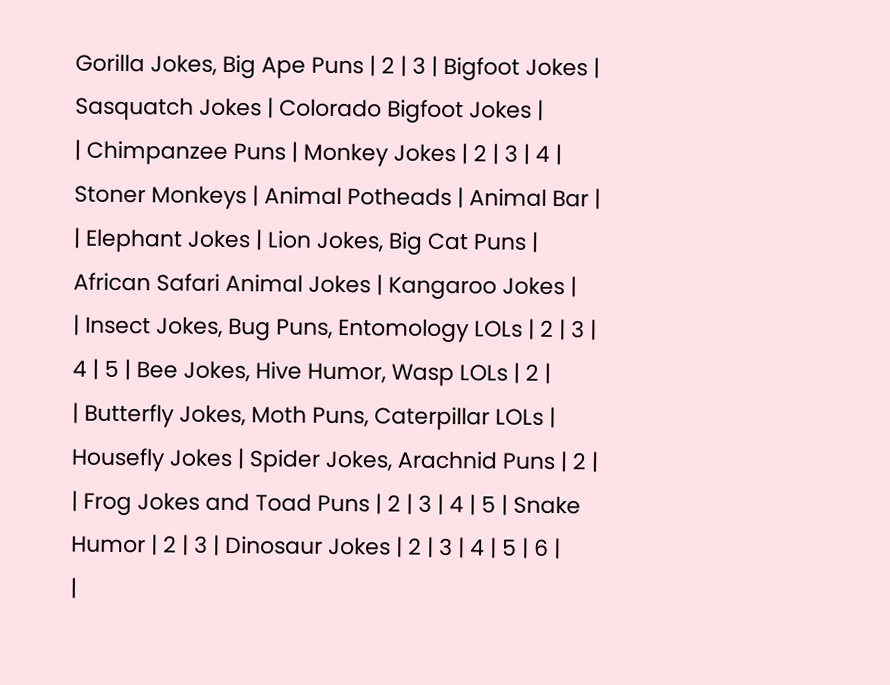Gorilla Jokes, Big Ape Puns | 2 | 3 | Bigfoot Jokes | Sasquatch Jokes | Colorado Bigfoot Jokes |
| Chimpanzee Puns | Monkey Jokes | 2 | 3 | 4 | Stoner Monkeys | Animal Potheads | Animal Bar |
| Elephant Jokes | Lion Jokes, Big Cat Puns | African Safari Animal Jokes | Kangaroo Jokes |
| Insect Jokes, Bug Puns, Entomology LOLs | 2 | 3 | 4 | 5 | Bee Jokes, Hive Humor, Wasp LOLs | 2 |
| Butterfly Jokes, Moth Puns, Caterpillar LOLs | Housefly Jokes | Spider Jokes, Arachnid Puns | 2 |
| Frog Jokes and Toad Puns | 2 | 3 | 4 | 5 | Snake Humor | 2 | 3 | Dinosaur Jokes | 2 | 3 | 4 | 5 | 6 |
|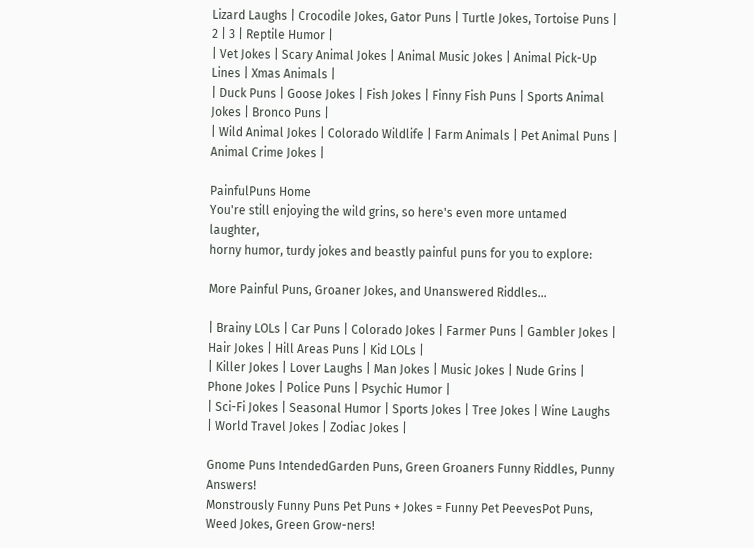Lizard Laughs | Crocodile Jokes, Gator Puns | Turtle Jokes, Tortoise Puns | 2 | 3 | Reptile Humor |
| Vet Jokes | Scary Animal Jokes | Animal Music Jokes | Animal Pick-Up Lines | Xmas Animals |
| Duck Puns | Goose Jokes | Fish Jokes | Finny Fish Puns | Sports Animal Jokes | Bronco Puns |
| Wild Animal Jokes | Colorado Wildlife | Farm Animals | Pet Animal Puns | Animal Crime Jokes |

PainfulPuns Home
You're still enjoying the wild grins, so here's even more untamed laughter,
horny humor, turdy jokes and beastly painful puns for you to explore:

More Painful Puns, Groaner Jokes, and Unanswered Riddles...

| Brainy LOLs | Car Puns | Colorado Jokes | Farmer Puns | Gambler Jokes | Hair Jokes | Hill Areas Puns | Kid LOLs |
| Killer Jokes | Lover Laughs | Man Jokes | Music Jokes | Nude Grins | Phone Jokes | Police Puns | Psychic Humor |
| Sci-Fi Jokes | Seasonal Humor | Sports Jokes | Tree Jokes | Wine Laughs | World Travel Jokes | Zodiac Jokes |

Gnome Puns IntendedGarden Puns, Green Groaners Funny Riddles, Punny Answers!
Monstrously Funny Puns Pet Puns + Jokes = Funny Pet PeevesPot Puns, Weed Jokes, Green Grow-ners!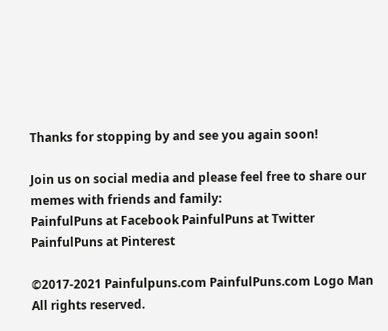Thanks for stopping by and see you again soon!

Join us on social media and please feel free to share our memes with friends and family:
PainfulPuns at Facebook PainfulPuns at Twitter PainfulPuns at Pinterest

©2017-2021 Painfulpuns.com PainfulPuns.com Logo Man All rights reserved.